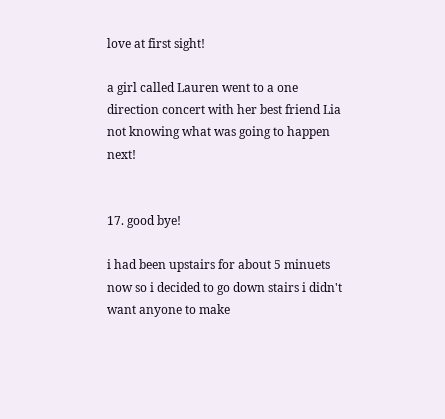love at first sight!

a girl called Lauren went to a one direction concert with her best friend Lia not knowing what was going to happen next!


17. good bye!

i had been upstairs for about 5 minuets now so i decided to go down stairs i didn't want anyone to make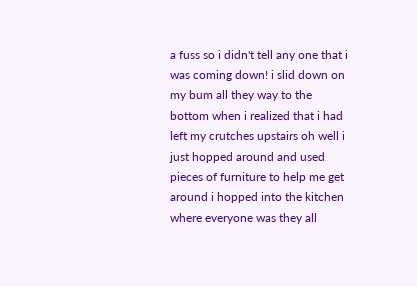a fuss so i didn't tell any one that i was coming down! i slid down on my bum all they way to the bottom when i realized that i had left my crutches upstairs oh well i just hopped around and used pieces of furniture to help me get around i hopped into the kitchen where everyone was they all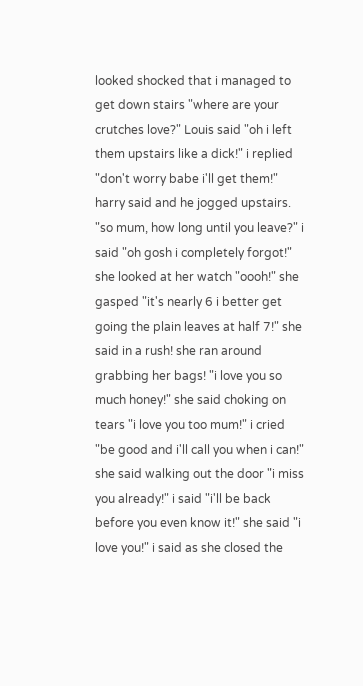looked shocked that i managed to get down stairs "where are your crutches love?" Louis said "oh i left them upstairs like a dick!" i replied "don't worry babe i'll get them!" harry said and he jogged upstairs. "so mum, how long until you leave?" i said "oh gosh i completely forgot!" she looked at her watch "oooh!" she gasped "it's nearly 6 i better get going the plain leaves at half 7!" she said in a rush! she ran around grabbing her bags! "i love you so much honey!" she said choking on tears "i love you too mum!" i cried "be good and i'll call you when i can!" she said walking out the door "i miss you already!" i said "i'll be back before you even know it!" she said "i love you!" i said as she closed the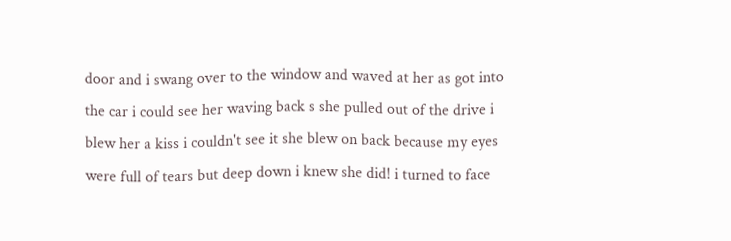door and i swang over to the window and waved at her as got into the car i could see her waving back s she pulled out of the drive i blew her a kiss i couldn't see it she blew on back because my eyes were full of tears but deep down i knew she did! i turned to face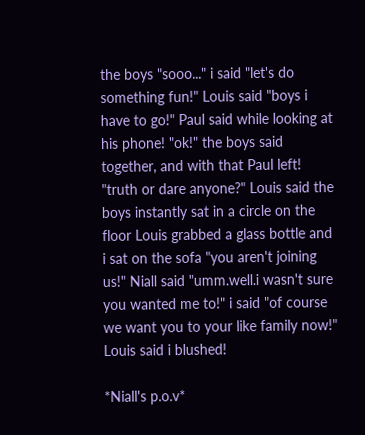the boys "sooo..." i said "let's do something fun!" Louis said "boys i have to go!" Paul said while looking at his phone! "ok!" the boys said together, and with that Paul left! "truth or dare anyone?" Louis said the boys instantly sat in a circle on the floor Louis grabbed a glass bottle and i sat on the sofa "you aren't joining us!" Niall said "umm.well.i wasn't sure you wanted me to!" i said "of course we want you to your like family now!" Louis said i blushed!

*Niall's p.o.v*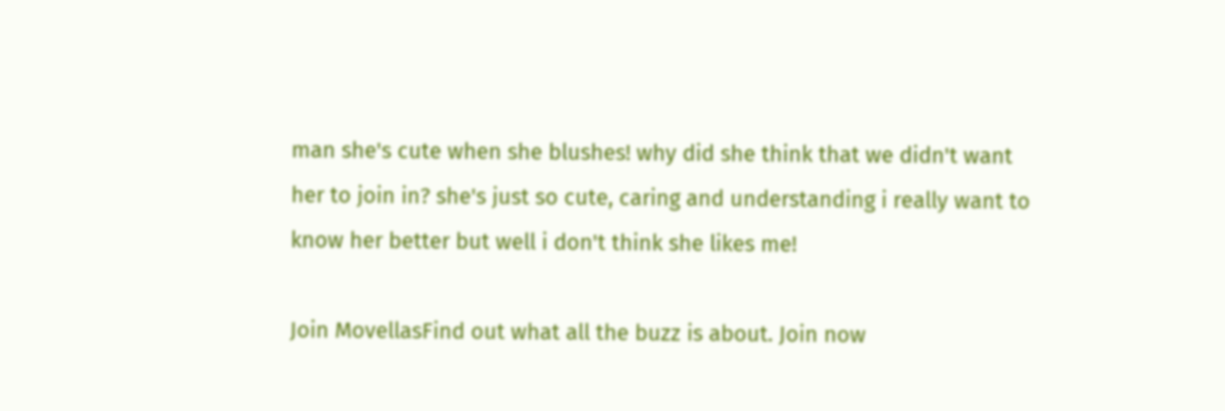man she's cute when she blushes! why did she think that we didn't want her to join in? she's just so cute, caring and understanding i really want to know her better but well i don't think she likes me!

Join MovellasFind out what all the buzz is about. Join now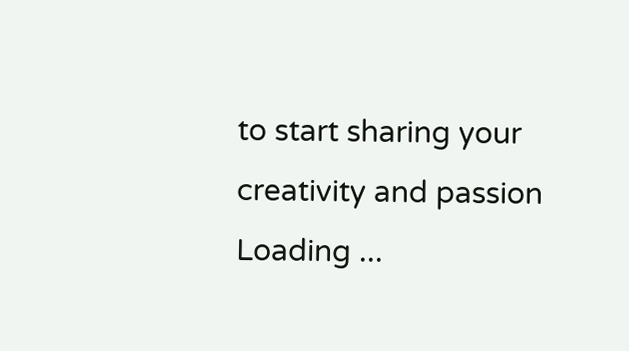to start sharing your creativity and passion
Loading ...